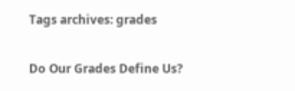Tags archives: grades

Do Our Grades Define Us?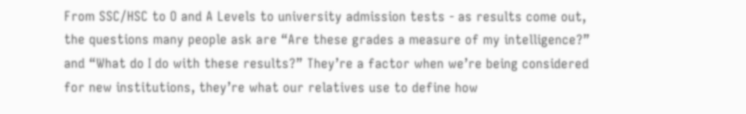From SSC/HSC to O and A Levels to university admission tests - as results come out, the questions many people ask are “Are these grades a measure of my intelligence?” and “What do I do with these results?” They’re a factor when we’re being considered for new institutions, they’re what our relatives use to define how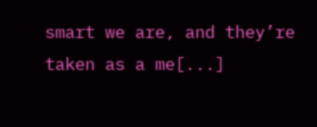smart we are, and they’re taken as a me[...]